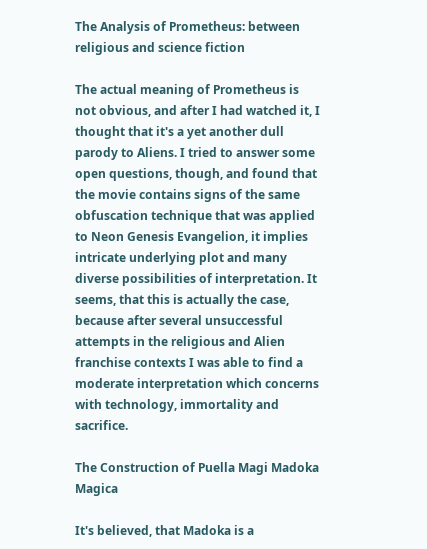The Analysis of Prometheus: between religious and science fiction

The actual meaning of Prometheus is not obvious, and after I had watched it, I thought that it's a yet another dull parody to Aliens. I tried to answer some open questions, though, and found that the movie contains signs of the same obfuscation technique that was applied to Neon Genesis Evangelion, it implies intricate underlying plot and many diverse possibilities of interpretation. It seems, that this is actually the case, because after several unsuccessful attempts in the religious and Alien franchise contexts I was able to find a moderate interpretation which concerns with technology, immortality and sacrifice.

The Construction of Puella Magi Madoka Magica

It's believed, that Madoka is a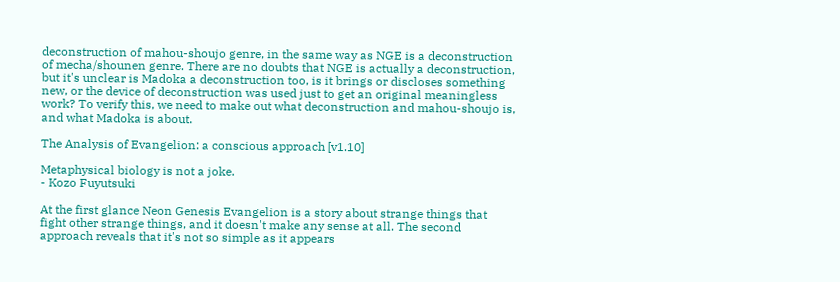deconstruction of mahou-shoujo genre, in the same way as NGE is a deconstruction of mecha/shounen genre. There are no doubts that NGE is actually a deconstruction, but it's unclear is Madoka a deconstruction too, is it brings or discloses something new, or the device of deconstruction was used just to get an original meaningless work? To verify this, we need to make out what deconstruction and mahou-shoujo is, and what Madoka is about.

The Analysis of Evangelion: a conscious approach [v1.10]

Metaphysical biology is not a joke.
- Kozo Fuyutsuki

At the first glance Neon Genesis Evangelion is a story about strange things that fight other strange things, and it doesn't make any sense at all. The second approach reveals that it's not so simple as it appears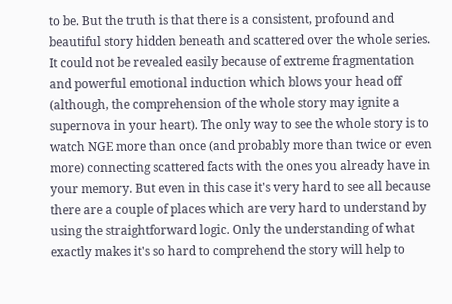to be. But the truth is that there is a consistent, profound and beautiful story hidden beneath and scattered over the whole series. It could not be revealed easily because of extreme fragmentation and powerful emotional induction which blows your head off (although, the comprehension of the whole story may ignite a supernova in your heart). The only way to see the whole story is to watch NGE more than once (and probably more than twice or even more) connecting scattered facts with the ones you already have in your memory. But even in this case it's very hard to see all because there are a couple of places which are very hard to understand by using the straightforward logic. Only the understanding of what exactly makes it's so hard to comprehend the story will help to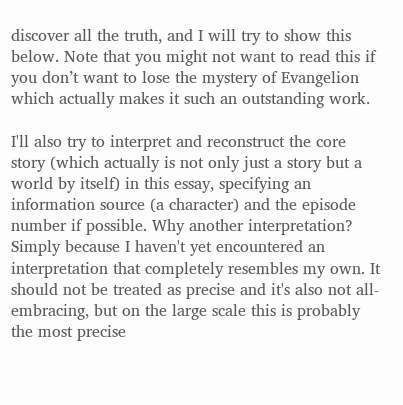discover all the truth, and I will try to show this below. Note that you might not want to read this if you don’t want to lose the mystery of Evangelion which actually makes it such an outstanding work.

I'll also try to interpret and reconstruct the core story (which actually is not only just a story but a world by itself) in this essay, specifying an information source (a character) and the episode number if possible. Why another interpretation? Simply because I haven't yet encountered an interpretation that completely resembles my own. It should not be treated as precise and it's also not all-embracing, but on the large scale this is probably the most precise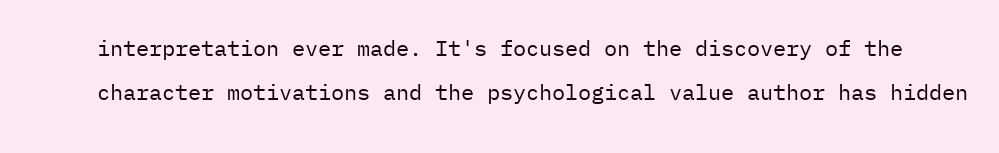interpretation ever made. It's focused on the discovery of the character motivations and the psychological value author has hidden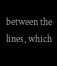between the lines, which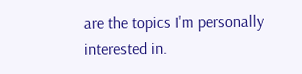are the topics I'm personally interested in.